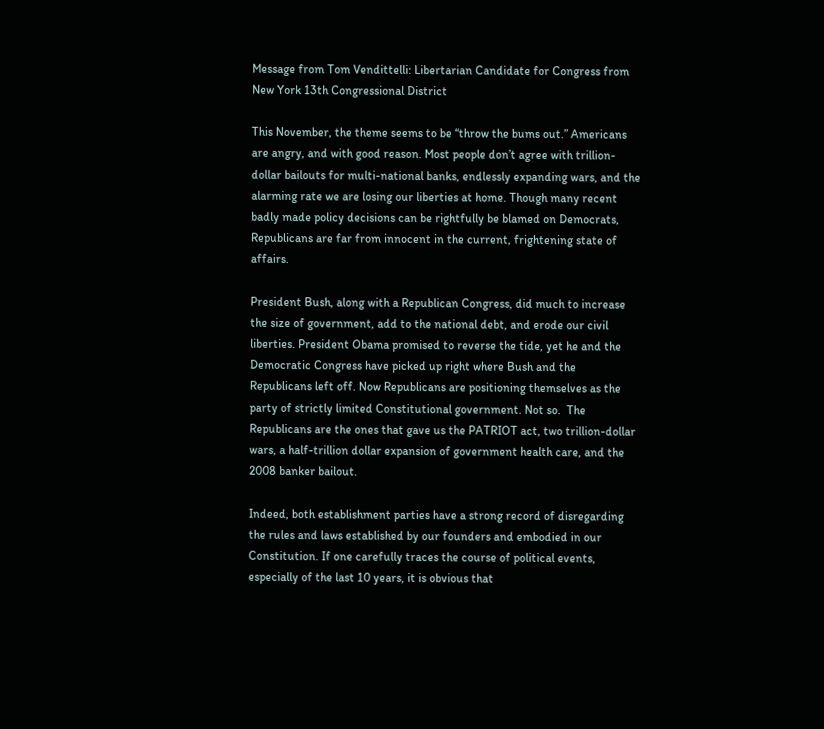Message from Tom Vendittelli: Libertarian Candidate for Congress from New York 13th Congressional District

This November, the theme seems to be “throw the bums out.” Americans are angry, and with good reason. Most people don’t agree with trillion-dollar bailouts for multi-national banks, endlessly expanding wars, and the alarming rate we are losing our liberties at home. Though many recent badly made policy decisions can be rightfully be blamed on Democrats, Republicans are far from innocent in the current, frightening state of affairs.

President Bush, along with a Republican Congress, did much to increase the size of government, add to the national debt, and erode our civil liberties. President Obama promised to reverse the tide, yet he and the Democratic Congress have picked up right where Bush and the Republicans left off. Now Republicans are positioning themselves as the party of strictly limited Constitutional government. Not so.  The Republicans are the ones that gave us the PATRIOT act, two trillion-dollar wars, a half-trillion dollar expansion of government health care, and the 2008 banker bailout.

Indeed, both establishment parties have a strong record of disregarding the rules and laws established by our founders and embodied in our Constitution. If one carefully traces the course of political events, especially of the last 10 years, it is obvious that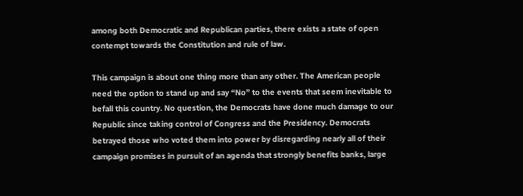among both Democratic and Republican parties, there exists a state of open contempt towards the Constitution and rule of law.

This campaign is about one thing more than any other. The American people need the option to stand up and say “No” to the events that seem inevitable to befall this country. No question, the Democrats have done much damage to our Republic since taking control of Congress and the Presidency. Democrats betrayed those who voted them into power by disregarding nearly all of their campaign promises in pursuit of an agenda that strongly benefits banks, large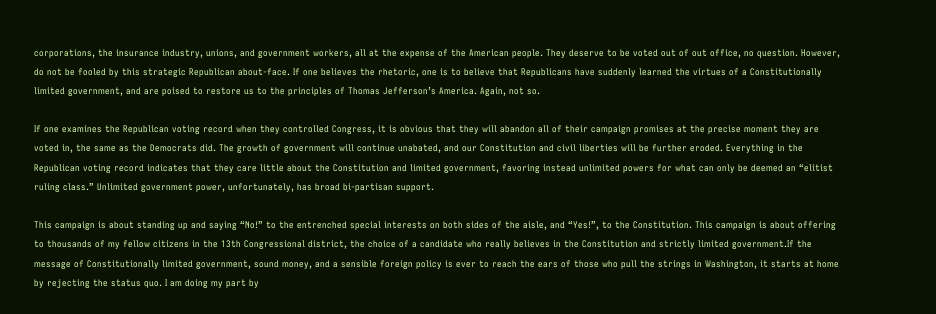corporations, the insurance industry, unions, and government workers, all at the expense of the American people. They deserve to be voted out of out office, no question. However, do not be fooled by this strategic Republican about-face. If one believes the rhetoric, one is to believe that Republicans have suddenly learned the virtues of a Constitutionally limited government, and are poised to restore us to the principles of Thomas Jefferson’s America. Again, not so.

If one examines the Republican voting record when they controlled Congress, it is obvious that they will abandon all of their campaign promises at the precise moment they are voted in, the same as the Democrats did. The growth of government will continue unabated, and our Constitution and civil liberties will be further eroded. Everything in the Republican voting record indicates that they care little about the Constitution and limited government, favoring instead unlimited powers for what can only be deemed an “elitist ruling class.” Unlimited government power, unfortunately, has broad bi-partisan support.

This campaign is about standing up and saying “No!” to the entrenched special interests on both sides of the aisle, and “Yes!”, to the Constitution. This campaign is about offering to thousands of my fellow citizens in the 13th Congressional district, the choice of a candidate who really believes in the Constitution and strictly limited government.If the message of Constitutionally limited government, sound money, and a sensible foreign policy is ever to reach the ears of those who pull the strings in Washington, it starts at home by rejecting the status quo. I am doing my part by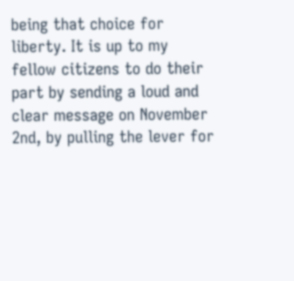being that choice for liberty. It is up to my fellow citizens to do their part by sending a loud and clear message on November 2nd, by pulling the lever for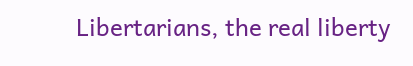Libertarians, the real liberty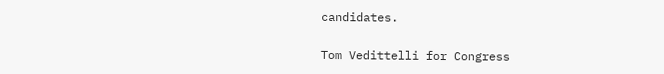candidates.

Tom Vedittelli for Congress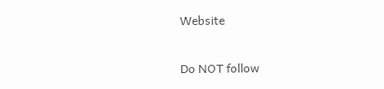Website

Do NOT follow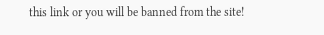this link or you will be banned from the site!